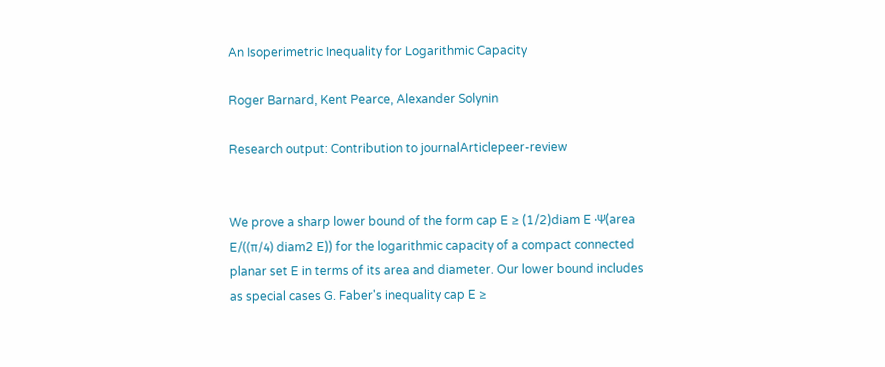An Isoperimetric Inequality for Logarithmic Capacity

Roger Barnard, Kent Pearce, Alexander Solynin

Research output: Contribution to journalArticlepeer-review


We prove a sharp lower bound of the form cap E ≥ (1/2)diam E ·Ψ(area E/((π/4) diam2 E)) for the logarithmic capacity of a compact connected planar set E in terms of its area and diameter. Our lower bound includes as special cases G. Faber's inequality cap E ≥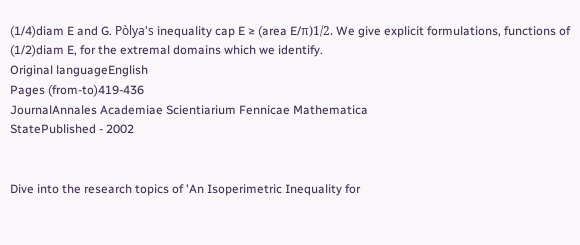(1/4)diam E and G. Pòlya's inequality cap E ≥ (area E/π)1/2. We give explicit formulations, functions of (1/2)diam E, for the extremal domains which we identify.
Original languageEnglish
Pages (from-to)419-436
JournalAnnales Academiae Scientiarium Fennicae Mathematica
StatePublished - 2002


Dive into the research topics of 'An Isoperimetric Inequality for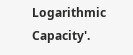Logarithmic Capacity'.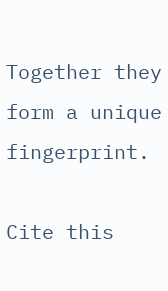Together they form a unique fingerprint.

Cite this